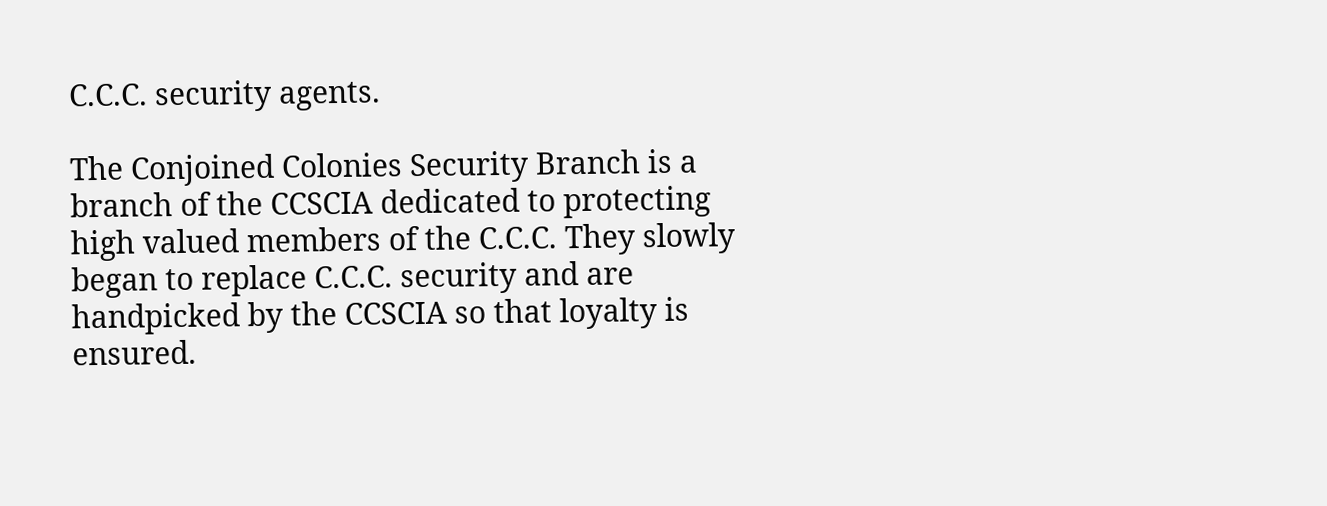C.C.C. security agents.

The Conjoined Colonies Security Branch is a branch of the CCSCIA dedicated to protecting high valued members of the C.C.C. They slowly began to replace C.C.C. security and are handpicked by the CCSCIA so that loyalty is ensured.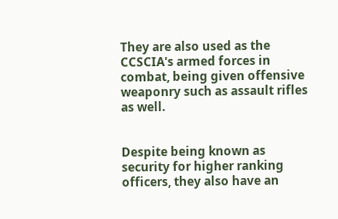They are also used as the CCSCIA's armed forces in combat, being given offensive weaponry such as assault rifles as well.


Despite being known as security for higher ranking officers, they also have an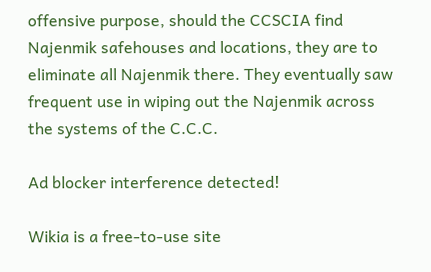offensive purpose, should the CCSCIA find Najenmik safehouses and locations, they are to eliminate all Najenmik there. They eventually saw frequent use in wiping out the Najenmik across the systems of the C.C.C.

Ad blocker interference detected!

Wikia is a free-to-use site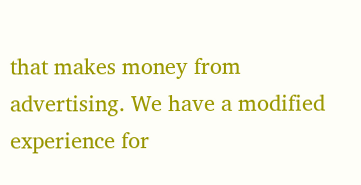that makes money from advertising. We have a modified experience for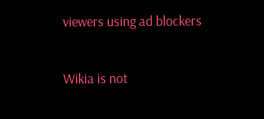viewers using ad blockers

Wikia is not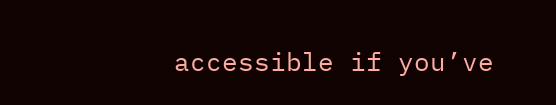accessible if you’ve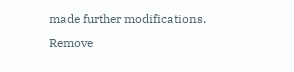made further modifications. Remove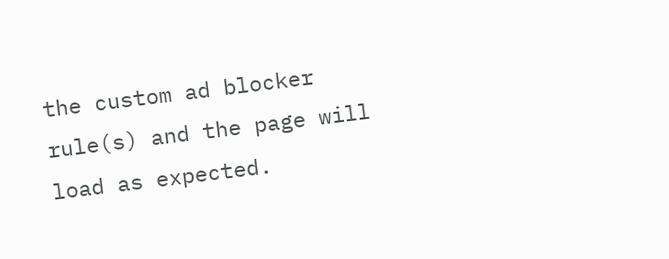the custom ad blocker rule(s) and the page will load as expected.